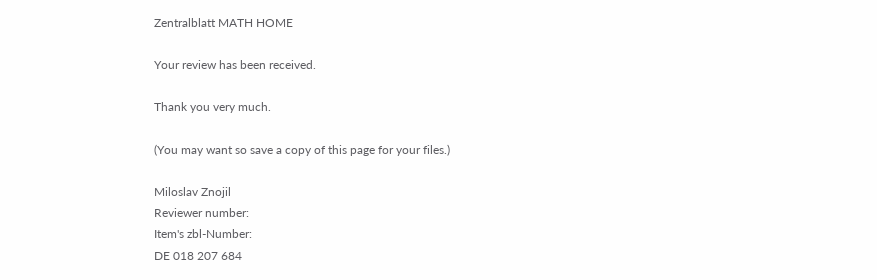Zentralblatt MATH HOME

Your review has been received.

Thank you very much.

(You may want so save a copy of this page for your files.)

Miloslav Znojil
Reviewer number:
Item's zbl-Number:
DE 018 207 684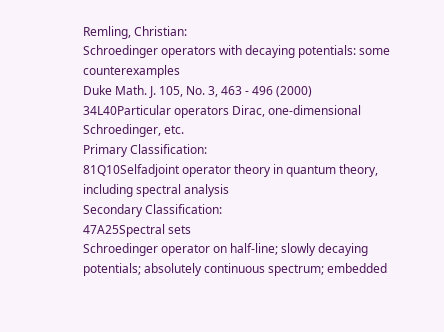Remling, Christian:
Schroedinger operators with decaying potentials: some counterexamples
Duke Math. J. 105, No. 3, 463 - 496 (2000)
34L40Particular operators Dirac, one-dimensional Schroedinger, etc.
Primary Classification:
81Q10Selfadjoint operator theory in quantum theory, including spectral analysis
Secondary Classification:
47A25Spectral sets
Schroedinger operator on half-line; slowly decaying potentials; absolutely continuous spectrum; embedded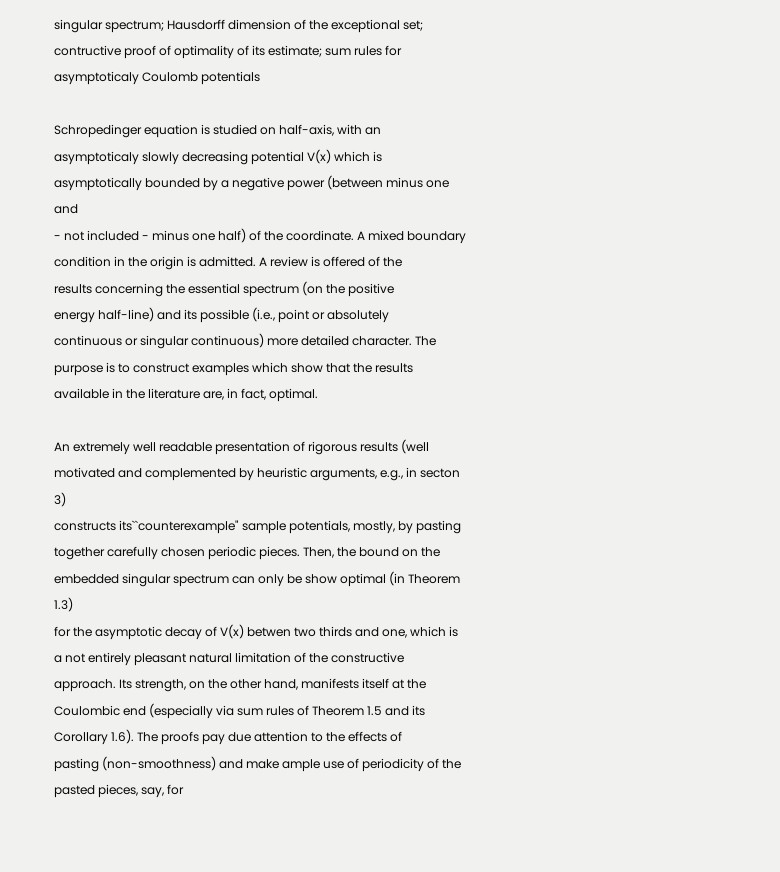singular spectrum; Hausdorff dimension of the exceptional set; contructive proof of optimality of its estimate; sum rules for asymptoticaly Coulomb potentials

Schropedinger equation is studied on half-axis, with an
asymptoticaly slowly decreasing potential V(x) which is
asymptotically bounded by a negative power (between minus one and
- not included - minus one half) of the coordinate. A mixed boundary
condition in the origin is admitted. A review is offered of the
results concerning the essential spectrum (on the positive
energy half-line) and its possible (i.e., point or absolutely
continuous or singular continuous) more detailed character. The
purpose is to construct examples which show that the results
available in the literature are, in fact, optimal.

An extremely well readable presentation of rigorous results (well
motivated and complemented by heuristic arguments, e.g., in secton 3)
constructs its``counterexample" sample potentials, mostly, by pasting
together carefully chosen periodic pieces. Then, the bound on the
embedded singular spectrum can only be show optimal (in Theorem 1.3)
for the asymptotic decay of V(x) betwen two thirds and one, which is
a not entirely pleasant natural limitation of the constructive
approach. Its strength, on the other hand, manifests itself at the
Coulombic end (especially via sum rules of Theorem 1.5 and its
Corollary 1.6). The proofs pay due attention to the effects of
pasting (non-smoothness) and make ample use of periodicity of the
pasted pieces, say, for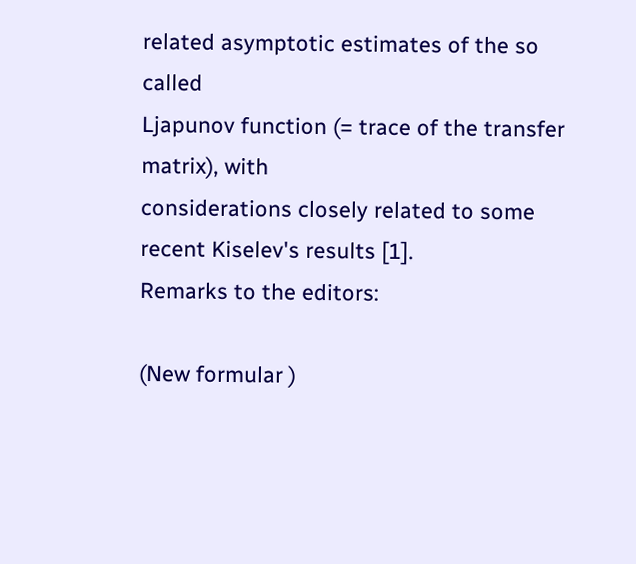related asymptotic estimates of the so called
Ljapunov function (= trace of the transfer matrix), with
considerations closely related to some recent Kiselev's results [1].
Remarks to the editors:

(New formular )